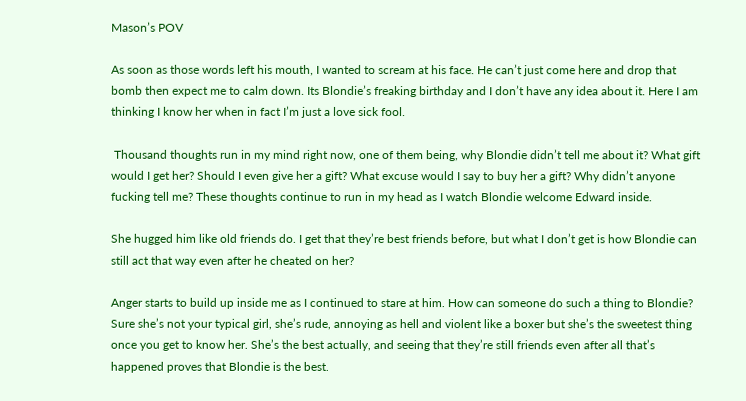Mason’s POV

As soon as those words left his mouth, I wanted to scream at his face. He can’t just come here and drop that bomb then expect me to calm down. Its Blondie’s freaking birthday and I don’t have any idea about it. Here I am thinking I know her when in fact I’m just a love sick fool.

 Thousand thoughts run in my mind right now, one of them being, why Blondie didn’t tell me about it? What gift would I get her? Should I even give her a gift? What excuse would I say to buy her a gift? Why didn’t anyone fucking tell me? These thoughts continue to run in my head as I watch Blondie welcome Edward inside.

She hugged him like old friends do. I get that they’re best friends before, but what I don’t get is how Blondie can still act that way even after he cheated on her?

Anger starts to build up inside me as I continued to stare at him. How can someone do such a thing to Blondie? Sure she’s not your typical girl, she’s rude, annoying as hell and violent like a boxer but she’s the sweetest thing once you get to know her. She’s the best actually, and seeing that they’re still friends even after all that’s happened proves that Blondie is the best.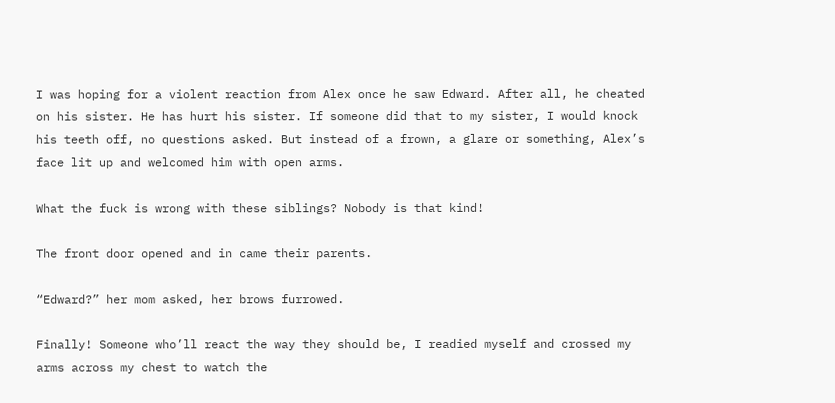I was hoping for a violent reaction from Alex once he saw Edward. After all, he cheated on his sister. He has hurt his sister. If someone did that to my sister, I would knock his teeth off, no questions asked. But instead of a frown, a glare or something, Alex’s face lit up and welcomed him with open arms.

What the fuck is wrong with these siblings? Nobody is that kind!

The front door opened and in came their parents.

“Edward?” her mom asked, her brows furrowed.

Finally! Someone who’ll react the way they should be, I readied myself and crossed my arms across my chest to watch the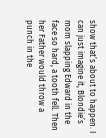show that’s about to happen. I can just imagine it, Blondie’s mom slapping Edward in the face so hard, a tooth fell. Then her Father would throw a punch in the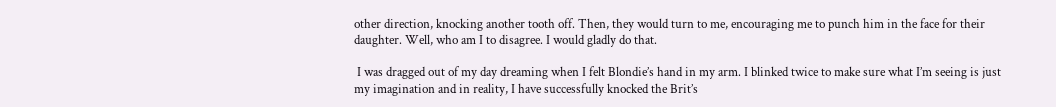other direction, knocking another tooth off. Then, they would turn to me, encouraging me to punch him in the face for their daughter. Well, who am I to disagree. I would gladly do that.

 I was dragged out of my day dreaming when I felt Blondie’s hand in my arm. I blinked twice to make sure what I’m seeing is just my imagination and in reality, I have successfully knocked the Brit’s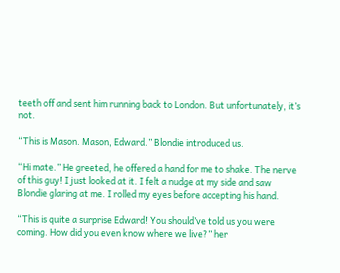teeth off and sent him running back to London. But unfortunately, it’s not.

“This is Mason. Mason, Edward.” Blondie introduced us.

“Hi mate.” He greeted, he offered a hand for me to shake. The nerve of this guy! I just looked at it. I felt a nudge at my side and saw Blondie glaring at me. I rolled my eyes before accepting his hand.

“This is quite a surprise Edward! You should’ve told us you were coming. How did you even know where we live?” her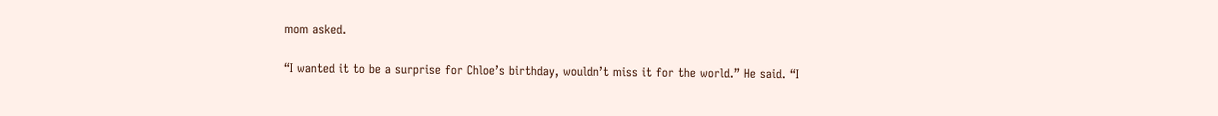mom asked.

“I wanted it to be a surprise for Chloe’s birthday, wouldn’t miss it for the world.” He said. “I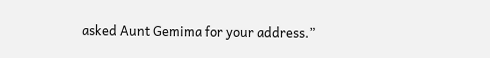asked Aunt Gemima for your address.”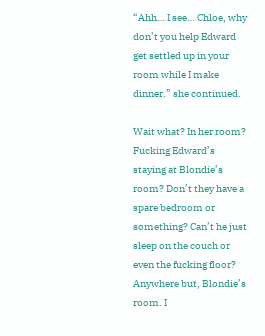“Ahh… I see… Chloe, why don’t you help Edward get settled up in your room while I make dinner.” she continued.

Wait what? In her room? Fucking Edward’s staying at Blondie’s room? Don’t they have a spare bedroom or something? Can’t he just sleep on the couch or even the fucking floor? Anywhere but, Blondie’s room. I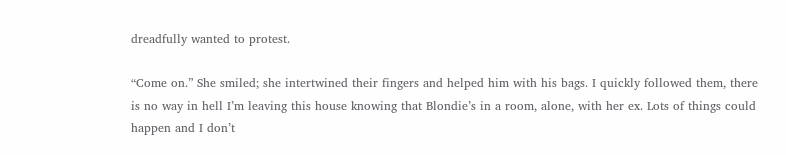dreadfully wanted to protest.

“Come on.” She smiled; she intertwined their fingers and helped him with his bags. I quickly followed them, there is no way in hell I’m leaving this house knowing that Blondie’s in a room, alone, with her ex. Lots of things could happen and I don’t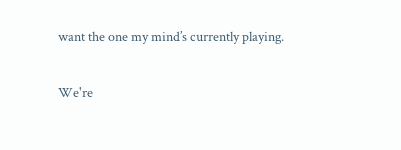want the one my mind’s currently playing.

We're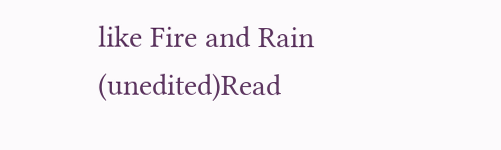like Fire and Rain (unedited)Read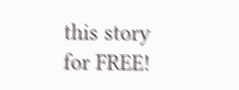this story for FREE!